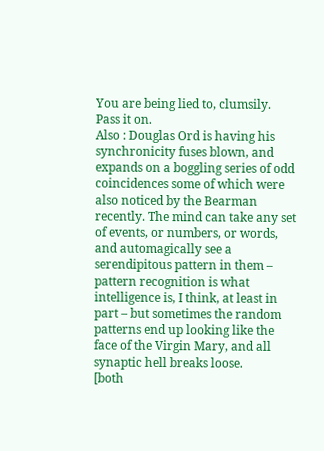You are being lied to, clumsily.
Pass it on.
Also : Douglas Ord is having his synchronicity fuses blown, and expands on a boggling series of odd coincidences some of which were also noticed by the Bearman recently. The mind can take any set of events, or numbers, or words, and automagically see a serendipitous pattern in them – pattern recognition is what intelligence is, I think, at least in part – but sometimes the random patterns end up looking like the face of the Virgin Mary, and all synaptic hell breaks loose.
[both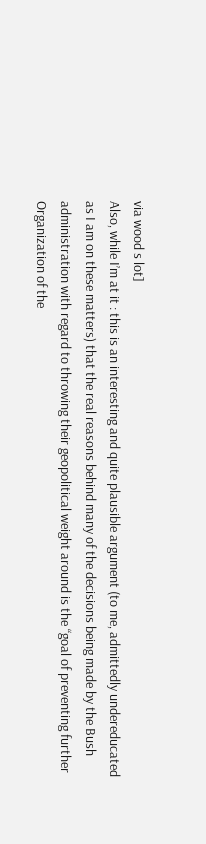via wood s lot]
Also, while I’m at it : this is an interesting and quite plausible argument (to me, admittedly undereducated as I am on these matters) that the real reasons behind many of the decisions being made by the Bush administration with regard to throwing their geopolitical weight around is the “goal of preventing further Organization of the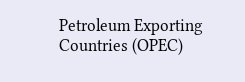Petroleum Exporting Countries (OPEC)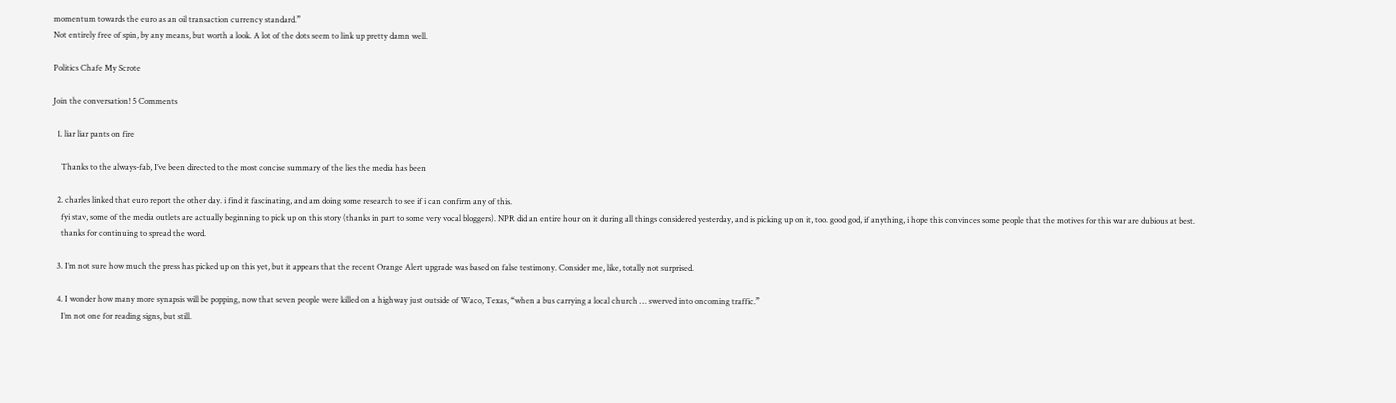momentum towards the euro as an oil transaction currency standard.”
Not entirely free of spin, by any means, but worth a look. A lot of the dots seem to link up pretty damn well.

Politics Chafe My Scrote

Join the conversation! 5 Comments

  1. liar liar pants on fire

    Thanks to the always-fab, I’ve been directed to the most concise summary of the lies the media has been

  2. charles linked that euro report the other day. i find it fascinating, and am doing some research to see if i can confirm any of this.
    fyi stav, some of the media outlets are actually beginning to pick up on this story (thanks in part to some very vocal bloggers). NPR did an entire hour on it during all things considered yesterday, and is picking up on it, too. good god, if anything, i hope this convinces some people that the motives for this war are dubious at best.
    thanks for continuing to spread the word.

  3. I’m not sure how much the press has picked up on this yet, but it appears that the recent Orange Alert upgrade was based on false testimony. Consider me, like, totally not surprised.

  4. I wonder how many more synapsis will be popping, now that seven people were killed on a highway just outside of Waco, Texas, “when a bus carrying a local church … swerved into oncoming traffic.”
    I’m not one for reading signs, but still.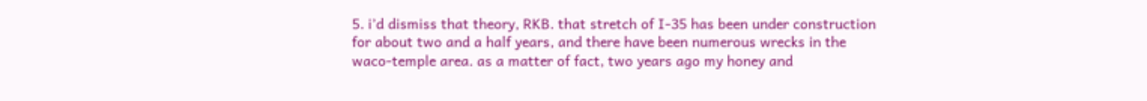5. i’d dismiss that theory, RKB. that stretch of I-35 has been under construction for about two and a half years, and there have been numerous wrecks in the waco-temple area. as a matter of fact, two years ago my honey and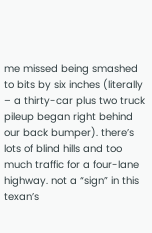me missed being smashed to bits by six inches (literally – a thirty-car plus two truck pileup began right behind our back bumper). there’s lots of blind hills and too much traffic for a four-lane highway. not a “sign” in this texan’s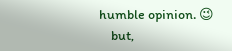humble opinion. 😉
    but,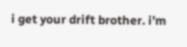i get your drift brother. i’m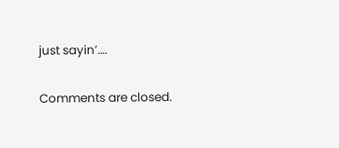just sayin’….

Comments are closed.